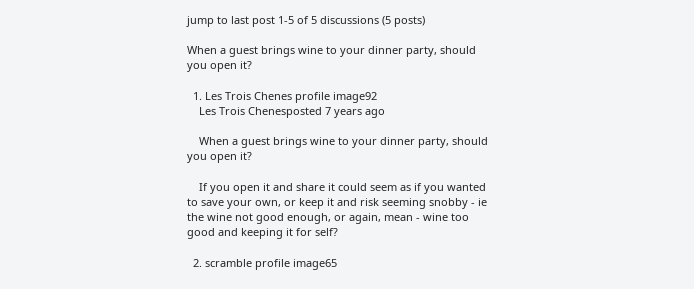jump to last post 1-5 of 5 discussions (5 posts)

When a guest brings wine to your dinner party, should you open it?

  1. Les Trois Chenes profile image92
    Les Trois Chenesposted 7 years ago

    When a guest brings wine to your dinner party, should you open it?

    If you open it and share it could seem as if you wanted to save your own, or keep it and risk seeming snobby - ie the wine not good enough, or again, mean - wine too good and keeping it for self?

  2. scramble profile image65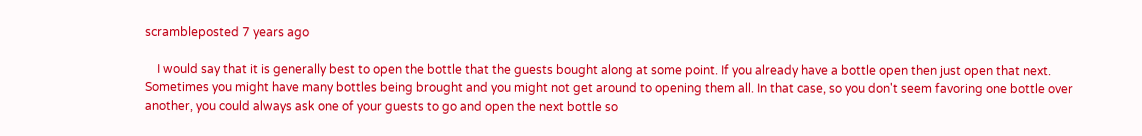scrambleposted 7 years ago

    I would say that it is generally best to open the bottle that the guests bought along at some point. If you already have a bottle open then just open that next. Sometimes you might have many bottles being brought and you might not get around to opening them all. In that case, so you don't seem favoring one bottle over another, you could always ask one of your guests to go and open the next bottle so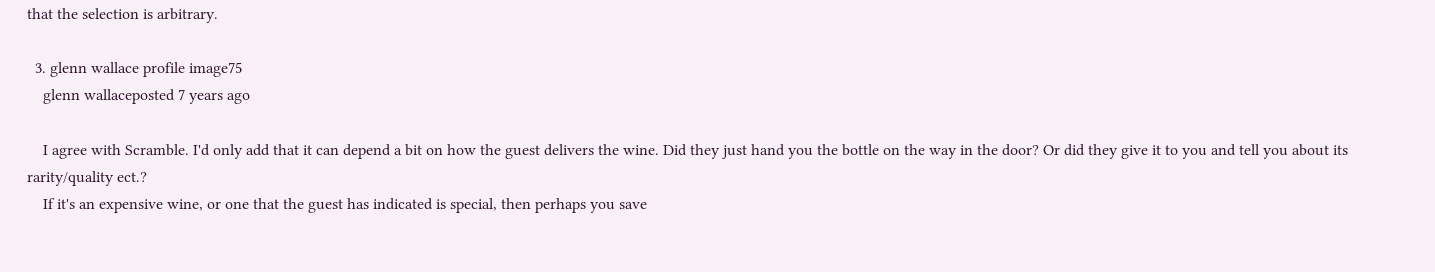that the selection is arbitrary.

  3. glenn wallace profile image75
    glenn wallaceposted 7 years ago

    I agree with Scramble. I'd only add that it can depend a bit on how the guest delivers the wine. Did they just hand you the bottle on the way in the door? Or did they give it to you and tell you about its rarity/quality ect.?
    If it's an expensive wine, or one that the guest has indicated is special, then perhaps you save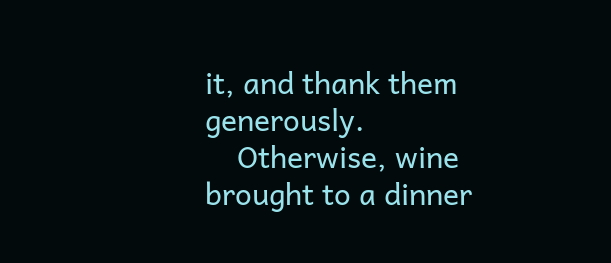it, and thank them generously.
    Otherwise, wine brought to a dinner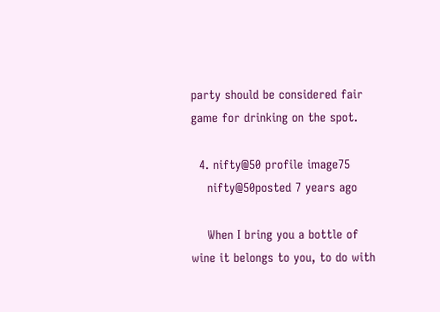party should be considered fair game for drinking on the spot.

  4. nifty@50 profile image75
    nifty@50posted 7 years ago

    When I bring you a bottle of wine it belongs to you, to do with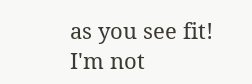as you see fit! I'm not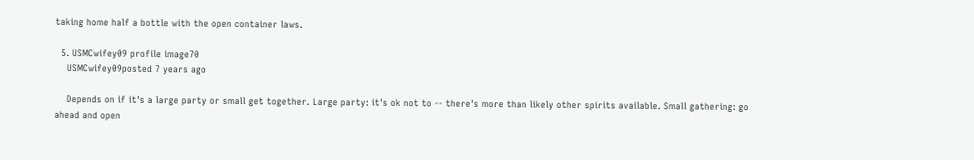taking home half a bottle with the open container laws.

  5. USMCwifey09 profile image70
    USMCwifey09posted 7 years ago

    Depends on if it's a large party or small get together. Large party: it's ok not to -- there's more than likely other spirits available. Small gathering: go ahead and open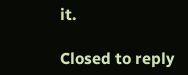it.

Closed to reply